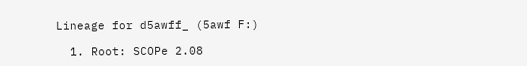Lineage for d5awff_ (5awf F:)

  1. Root: SCOPe 2.08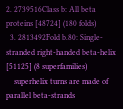2. 2739516Class b: All beta proteins [48724] (180 folds)
  3. 2813492Fold b.80: Single-stranded right-handed beta-helix [51125] (8 superfamilies)
    superhelix turns are made of parallel beta-strands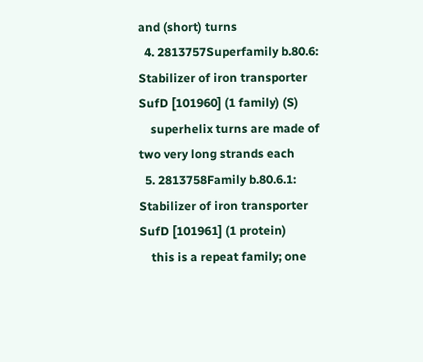and (short) turns
  4. 2813757Superfamily b.80.6: Stabilizer of iron transporter SufD [101960] (1 family) (S)
    superhelix turns are made of two very long strands each
  5. 2813758Family b.80.6.1: Stabilizer of iron transporter SufD [101961] (1 protein)
    this is a repeat family; one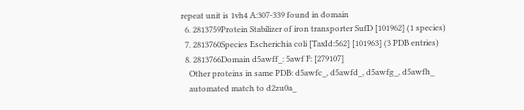repeat unit is 1vh4 A:307-339 found in domain
  6. 2813759Protein Stabilizer of iron transporter SufD [101962] (1 species)
  7. 2813760Species Escherichia coli [TaxId:562] [101963] (3 PDB entries)
  8. 2813766Domain d5awff_: 5awf F: [279107]
    Other proteins in same PDB: d5awfc_, d5awfd_, d5awfg_, d5awfh_
    automated match to d2zu0a_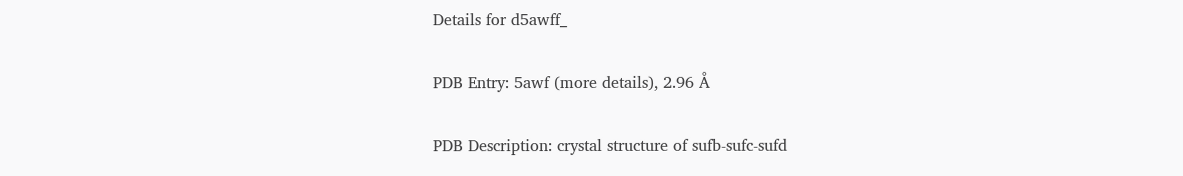Details for d5awff_

PDB Entry: 5awf (more details), 2.96 Å

PDB Description: crystal structure of sufb-sufc-sufd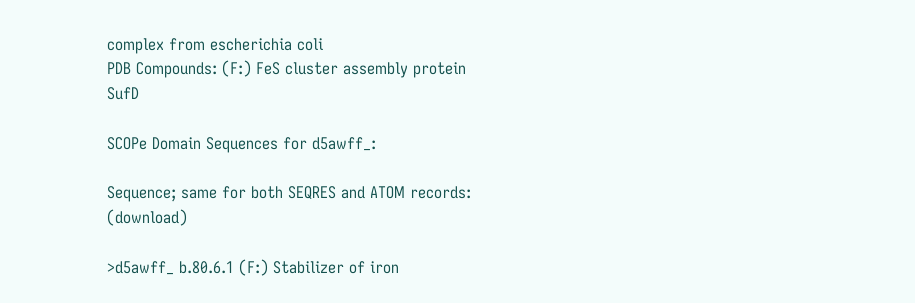complex from escherichia coli
PDB Compounds: (F:) FeS cluster assembly protein SufD

SCOPe Domain Sequences for d5awff_:

Sequence; same for both SEQRES and ATOM records: (download)

>d5awff_ b.80.6.1 (F:) Stabilizer of iron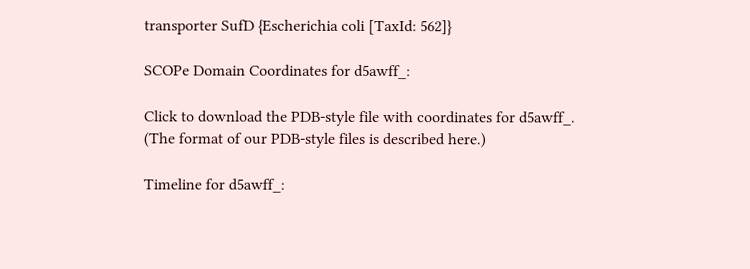transporter SufD {Escherichia coli [TaxId: 562]}

SCOPe Domain Coordinates for d5awff_:

Click to download the PDB-style file with coordinates for d5awff_.
(The format of our PDB-style files is described here.)

Timeline for d5awff_: